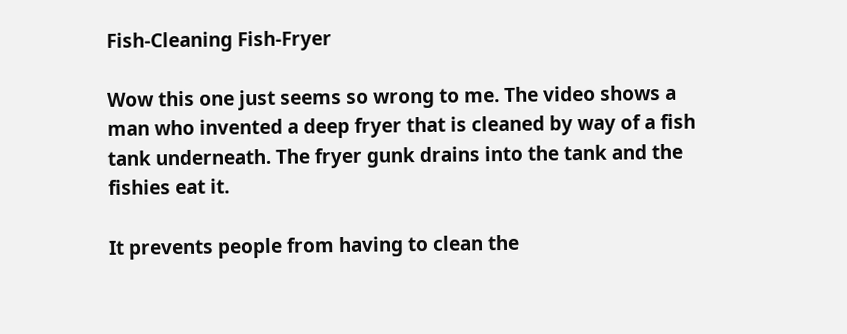Fish-Cleaning Fish-Fryer

Wow this one just seems so wrong to me. The video shows a man who invented a deep fryer that is cleaned by way of a fish tank underneath. The fryer gunk drains into the tank and the fishies eat it.

It prevents people from having to clean the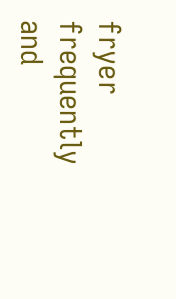fryer frequently and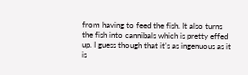from having to feed the fish. It also turns the fish into cannibals which is pretty effed up. I guess though that it’s as ingenuous as it is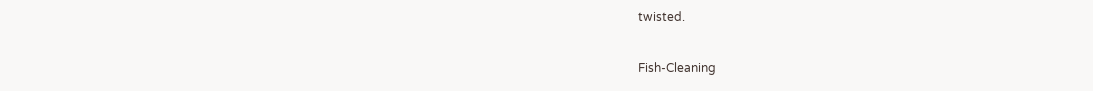twisted.

Fish-Cleaning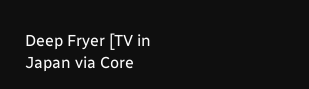Deep Fryer [TV in Japan via Core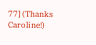77] (Thanks Caroline!)